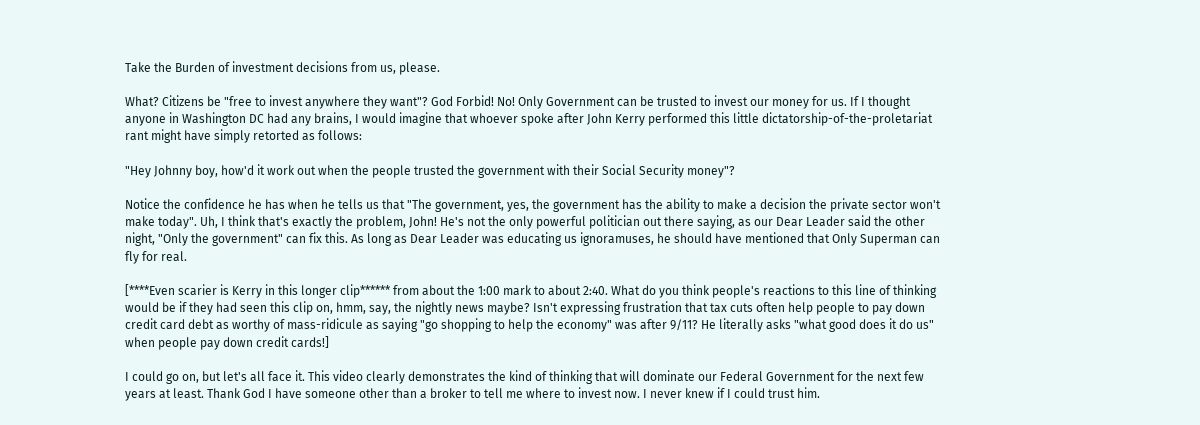Take the Burden of investment decisions from us, please.

What? Citizens be "free to invest anywhere they want"? God Forbid! No! Only Government can be trusted to invest our money for us. If I thought anyone in Washington DC had any brains, I would imagine that whoever spoke after John Kerry performed this little dictatorship-of-the-proletariat rant might have simply retorted as follows:

"Hey Johnny boy, how'd it work out when the people trusted the government with their Social Security money"?

Notice the confidence he has when he tells us that "The government, yes, the government has the ability to make a decision the private sector won't make today". Uh, I think that's exactly the problem, John! He's not the only powerful politician out there saying, as our Dear Leader said the other night, "Only the government" can fix this. As long as Dear Leader was educating us ignoramuses, he should have mentioned that Only Superman can fly for real.

[****Even scarier is Kerry in this longer clip****** from about the 1:00 mark to about 2:40. What do you think people's reactions to this line of thinking would be if they had seen this clip on, hmm, say, the nightly news maybe? Isn't expressing frustration that tax cuts often help people to pay down credit card debt as worthy of mass-ridicule as saying "go shopping to help the economy" was after 9/11? He literally asks "what good does it do us" when people pay down credit cards!]

I could go on, but let's all face it. This video clearly demonstrates the kind of thinking that will dominate our Federal Government for the next few years at least. Thank God I have someone other than a broker to tell me where to invest now. I never knew if I could trust him.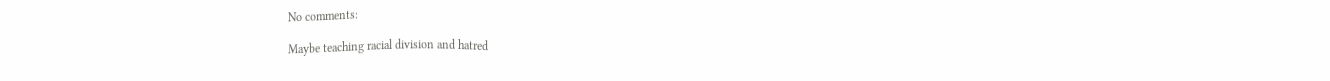No comments:

Maybe teaching racial division and hatred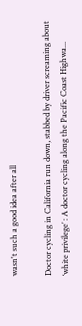wasn't such a good idea after all

Doctor cycling in California run down, stabbed by driver screaming about ‘white privilege’ : A doctor cycling along the Pacific Coast Highwa...